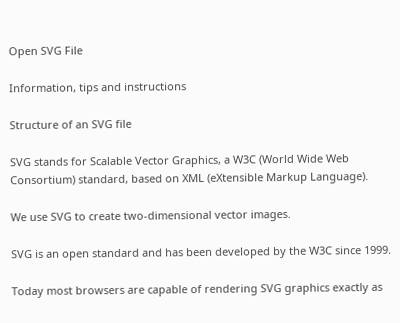Open SVG File

Information, tips and instructions

Structure of an SVG file

SVG stands for Scalable Vector Graphics, a W3C (World Wide Web Consortium) standard, based on XML (eXtensible Markup Language).

We use SVG to create two-dimensional vector images.

SVG is an open standard and has been developed by the W3C since 1999.

Today most browsers are capable of rendering SVG graphics exactly as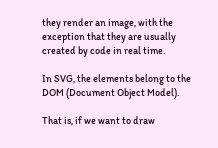they render an image, with the exception that they are usually created by code in real time.

In SVG, the elements belong to the DOM (Document Object Model).

That is, if we want to draw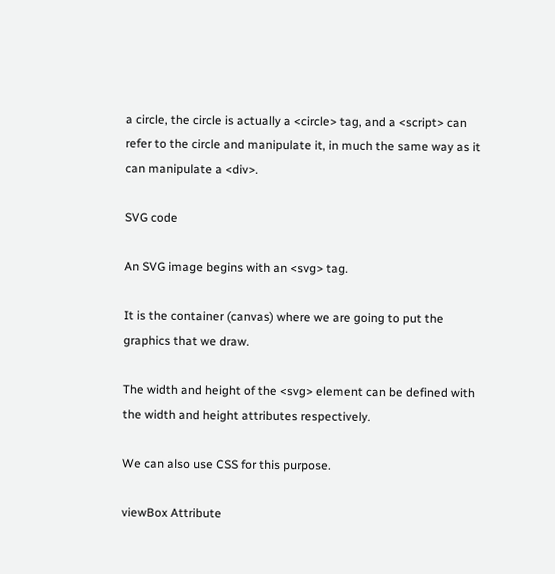a circle, the circle is actually a <circle> tag, and a <script> can refer to the circle and manipulate it, in much the same way as it can manipulate a <div>.

SVG code

An SVG image begins with an <svg> tag.

It is the container (canvas) where we are going to put the graphics that we draw.

The width and height of the <svg> element can be defined with the width and height attributes respectively.

We can also use CSS for this purpose.

viewBox Attribute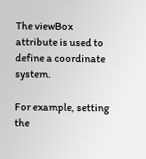The viewBox attribute is used to define a coordinate system.

For example, setting the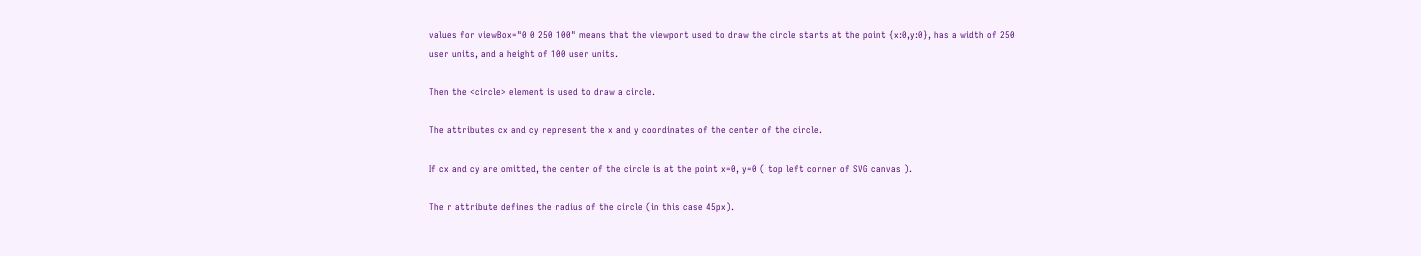values for viewBox="0 0 250 100" means that the viewport used to draw the circle starts at the point {x:0,y:0}, has a width of 250 user units, and a height of 100 user units.

Then the <circle> element is used to draw a circle.

The attributes cx and cy represent the x and y coordinates of the center of the circle.

If cx and cy are omitted, the center of the circle is at the point x=0, y=0 ( top left corner of SVG canvas ).

The r attribute defines the radius of the circle (in this case 45px).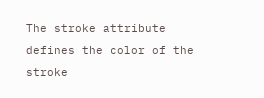The stroke attribute defines the color of the stroke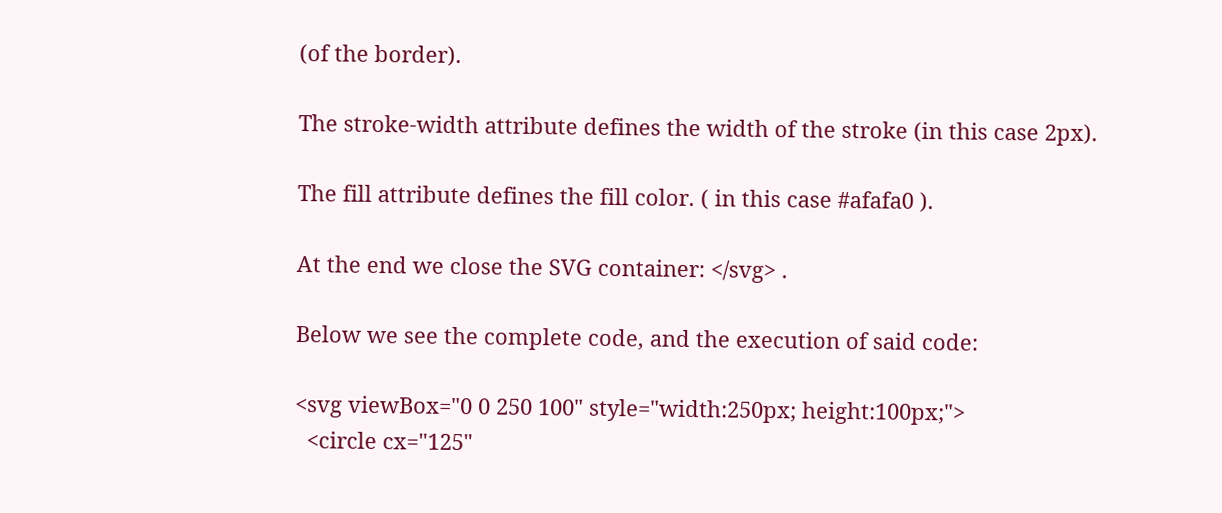(of the border).

The stroke-width attribute defines the width of the stroke (in this case 2px).

The fill attribute defines the fill color. ( in this case #afafa0 ).

At the end we close the SVG container: </svg> .

Below we see the complete code, and the execution of said code:

<svg viewBox="0 0 250 100" style="width:250px; height:100px;">
  <circle cx="125"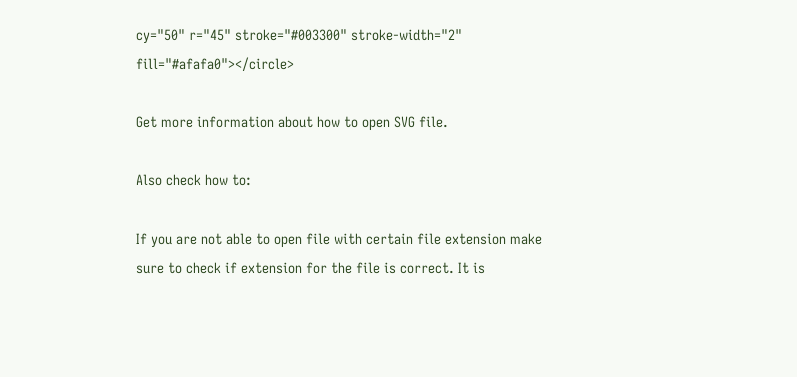cy="50" r="45" stroke="#003300" stroke-width="2" fill="#afafa0"></circle>

Get more information about how to open SVG file.

Also check how to:

If you are not able to open file with certain file extension make sure to check if extension for the file is correct. It is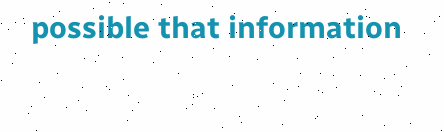possible that information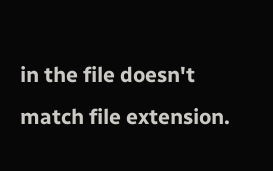in the file doesn't match file extension.